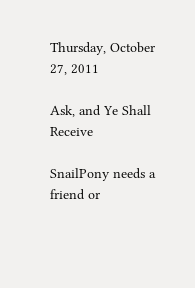Thursday, October 27, 2011

Ask, and Ye Shall Receive

SnailPony needs a friend or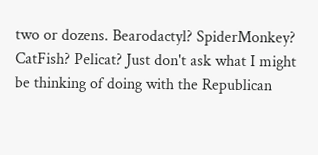two or dozens. Bearodactyl? SpiderMonkey? CatFish? Pelicat? Just don't ask what I might be thinking of doing with the Republican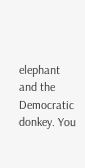elephant and the Democratic donkey. You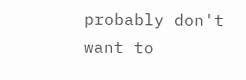probably don't want to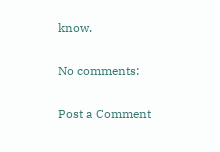know.

No comments:

Post a Comment